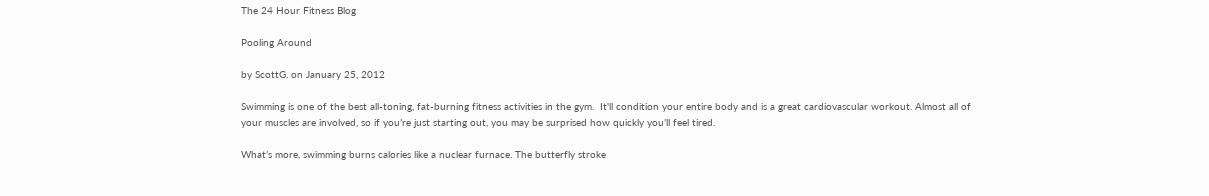The 24 Hour Fitness Blog

Pooling Around

by ScottG. on January 25, 2012

Swimming is one of the best all-toning, fat-burning fitness activities in the gym.  It'll condition your entire body and is a great cardiovascular workout. Almost all of your muscles are involved, so if you’re just starting out, you may be surprised how quickly you’ll feel tired.

What’s more, swimming burns calories like a nuclear furnace. The butterfly stroke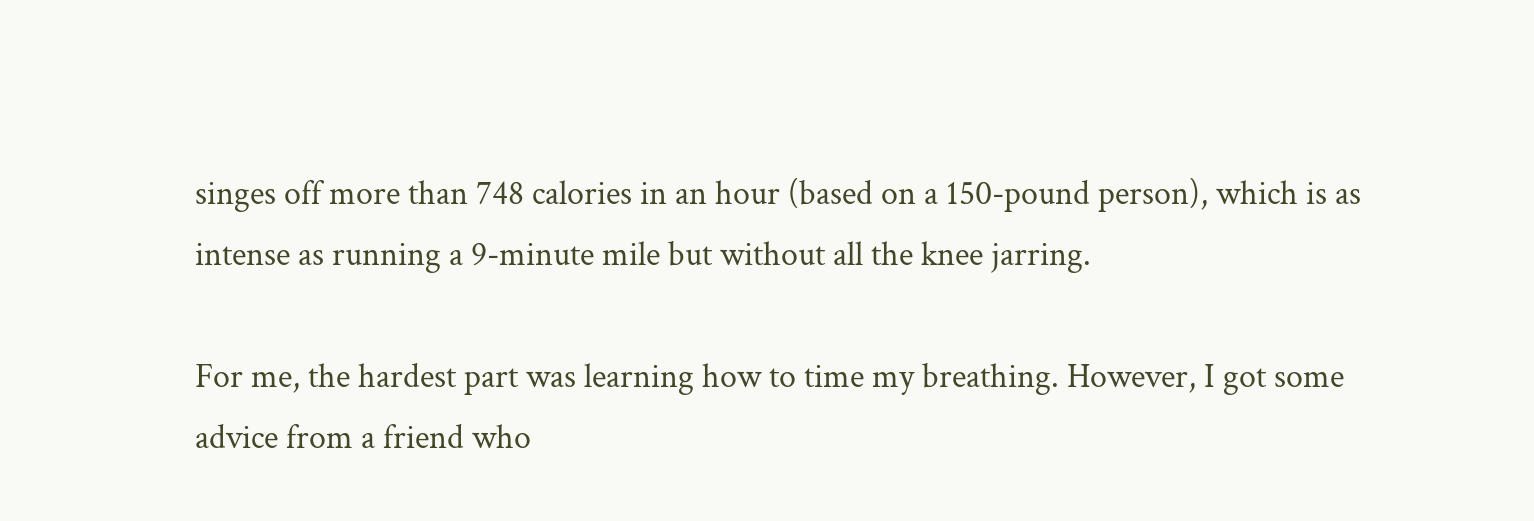singes off more than 748 calories in an hour (based on a 150-pound person), which is as intense as running a 9-minute mile but without all the knee jarring.

For me, the hardest part was learning how to time my breathing. However, I got some advice from a friend who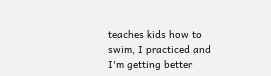teaches kids how to swim, I practiced and I'm getting better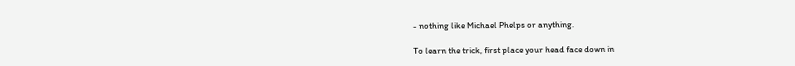- nothing like Michael Phelps or anything.

To learn the trick, first place your head face down in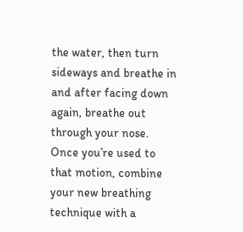the water, then turn sideways and breathe in and after facing down again, breathe out through your nose. Once you’re used to that motion, combine your new breathing technique with a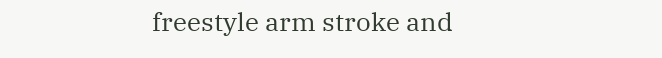freestyle arm stroke and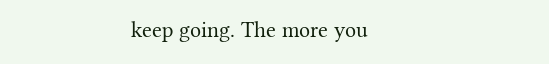keep going. The more you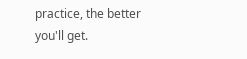practice, the better you'll get.